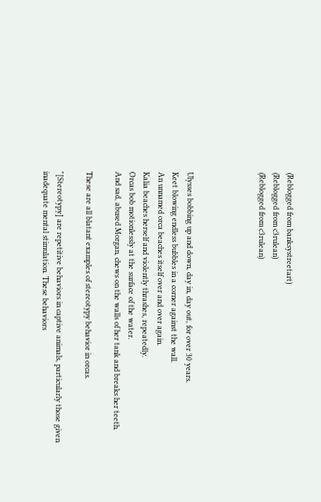(Reblogged from banksystreetart)
(Reblogged from c3rulean)
(Reblogged from c3rulean)




Ulysses bobbing up and down, day in, day out, for over 30 years.
Keet blowing endless bubbles in a corner against the wall.
An unnamed orca beaches itself over and over again.
Kalia beaches herself and violently thrashes, repeatedly.
Orcas bob motionlessly at the surface of the water.
And sad, abused Morgan, chews on the walls of her tank and breaks her teeth.

These are all blatant examples of stereotypy behavior in orcas.

"[Stereotypy] are repetitive behaviors in captive animals, particularly those given inadequate mental stimulation. These behaviors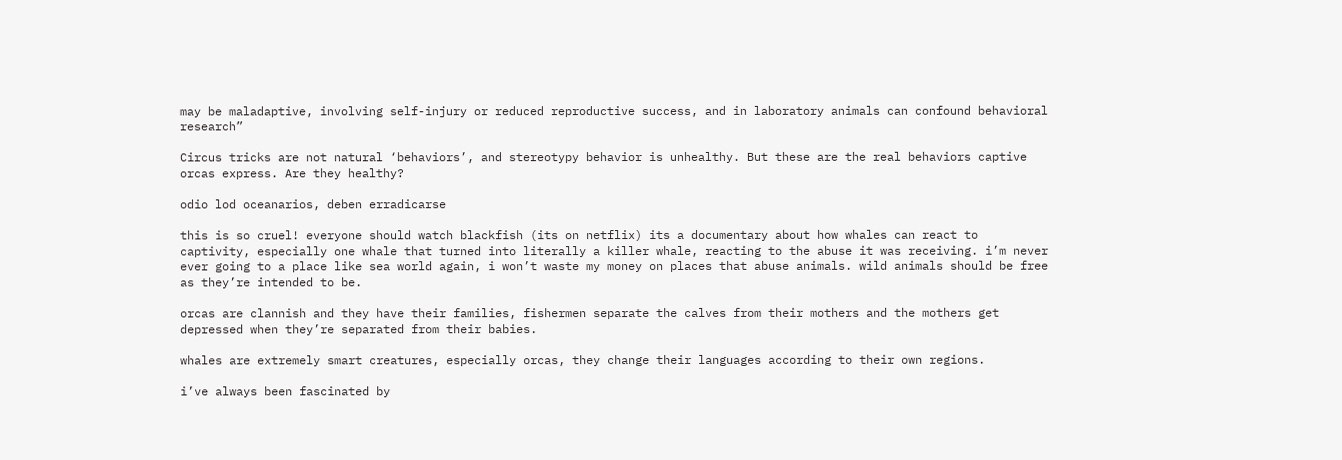may be maladaptive, involving self-injury or reduced reproductive success, and in laboratory animals can confound behavioral research”

Circus tricks are not natural ‘behaviors’, and stereotypy behavior is unhealthy. But these are the real behaviors captive orcas express. Are they healthy?

odio lod oceanarios, deben erradicarse

this is so cruel! everyone should watch blackfish (its on netflix) its a documentary about how whales can react to captivity, especially one whale that turned into literally a killer whale, reacting to the abuse it was receiving. i’m never ever going to a place like sea world again, i won’t waste my money on places that abuse animals. wild animals should be free as they’re intended to be.

orcas are clannish and they have their families, fishermen separate the calves from their mothers and the mothers get depressed when they’re separated from their babies.

whales are extremely smart creatures, especially orcas, they change their languages according to their own regions.

i’ve always been fascinated by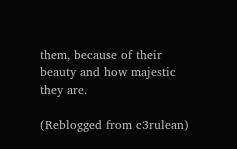them, because of their beauty and how majestic they are.

(Reblogged from c3rulean)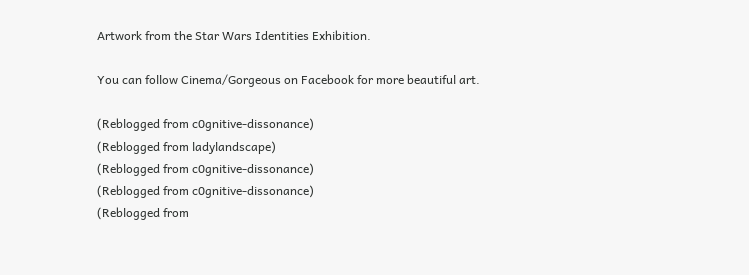Artwork from the Star Wars Identities Exhibition.

You can follow Cinema/Gorgeous on Facebook for more beautiful art.

(Reblogged from c0gnitive-dissonance)
(Reblogged from ladylandscape)
(Reblogged from c0gnitive-dissonance)
(Reblogged from c0gnitive-dissonance)
(Reblogged from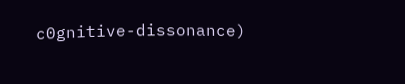c0gnitive-dissonance)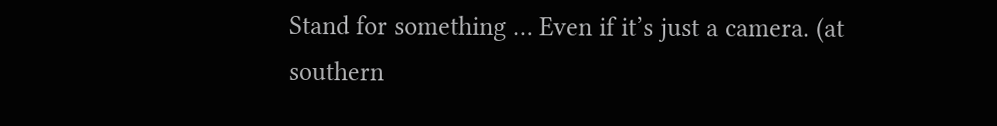Stand for something … Even if it’s just a camera. (at southern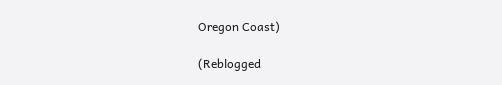Oregon Coast)

(Reblogged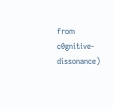from c0gnitive-dissonance)